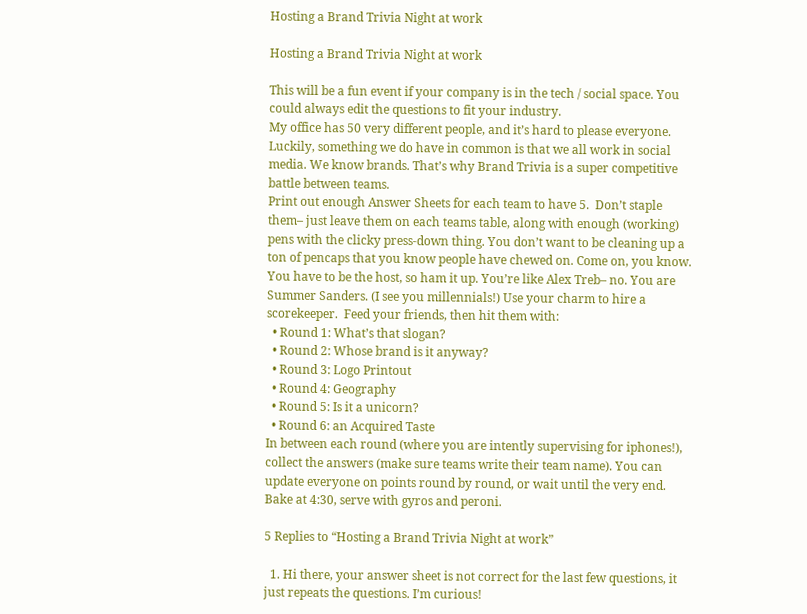Hosting a Brand Trivia Night at work

Hosting a Brand Trivia Night at work

This will be a fun event if your company is in the tech / social space. You could always edit the questions to fit your industry.
My office has 50 very different people, and it’s hard to please everyone. Luckily, something we do have in common is that we all work in social media. We know brands. That’s why Brand Trivia is a super competitive battle between teams.
Print out enough Answer Sheets for each team to have 5.  Don’t staple them– just leave them on each teams table, along with enough (working) pens with the clicky press-down thing. You don’t want to be cleaning up a ton of pencaps that you know people have chewed on. Come on, you know.
You have to be the host, so ham it up. You’re like Alex Treb– no. You are Summer Sanders. (I see you millennials!) Use your charm to hire a scorekeeper.  Feed your friends, then hit them with:
  • Round 1: What’s that slogan?
  • Round 2: Whose brand is it anyway?
  • Round 3: Logo Printout
  • Round 4: Geography
  • Round 5: Is it a unicorn?
  • Round 6: an Acquired Taste
In between each round (where you are intently supervising for iphones!), collect the answers (make sure teams write their team name). You can update everyone on points round by round, or wait until the very end.
Bake at 4:30, serve with gyros and peroni.

5 Replies to “Hosting a Brand Trivia Night at work”

  1. Hi there, your answer sheet is not correct for the last few questions, it just repeats the questions. I’m curious!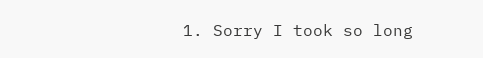1. Sorry I took so long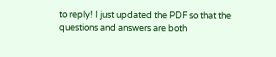to reply! I just updated the PDF so that the questions and answers are both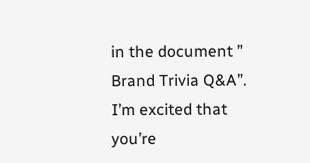in the document ” Brand Trivia Q&A”. I’m excited that you’re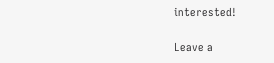interested!

Leave a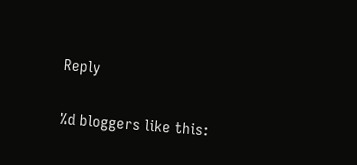Reply

%d bloggers like this: